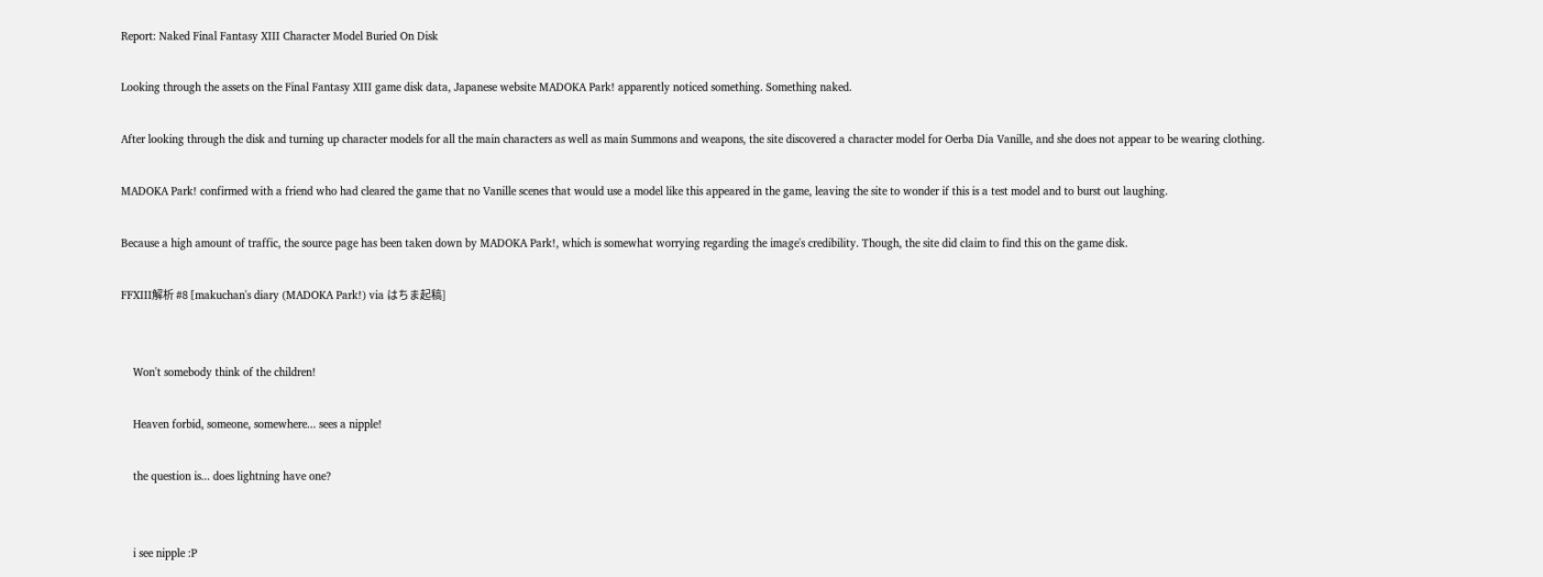Report: Naked Final Fantasy XIII Character Model Buried On Disk

Looking through the assets on the Final Fantasy XIII game disk data, Japanese website MADOKA Park! apparently noticed something. Something naked.

After looking through the disk and turning up character models for all the main characters as well as main Summons and weapons, the site discovered a character model for Oerba Dia Vanille, and she does not appear to be wearing clothing.

MADOKA Park! confirmed with a friend who had cleared the game that no Vanille scenes that would use a model like this appeared in the game, leaving the site to wonder if this is a test model and to burst out laughing.

Because a high amount of traffic, the source page has been taken down by MADOKA Park!, which is somewhat worrying regarding the image's credibility. Though, the site did claim to find this on the game disk.

FFXIII解析 #8 [makuchan's diary (MADOKA Park!) via はちま起稿]


    Won't somebody think of the children!

    Heaven forbid, someone, somewhere... sees a nipple!

    the question is... does lightning have one?


    i see nipple :P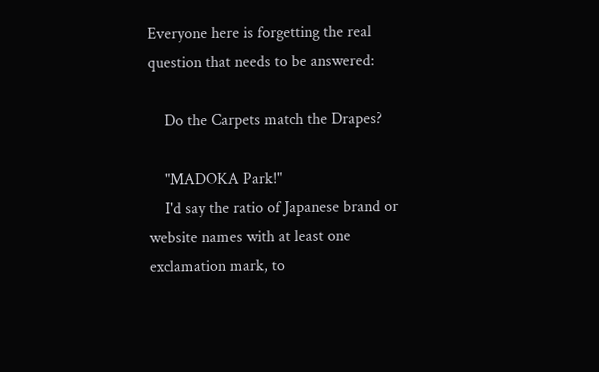Everyone here is forgetting the real question that needs to be answered:

    Do the Carpets match the Drapes?

    "MADOKA Park!"
    I'd say the ratio of Japanese brand or website names with at least one exclamation mark, to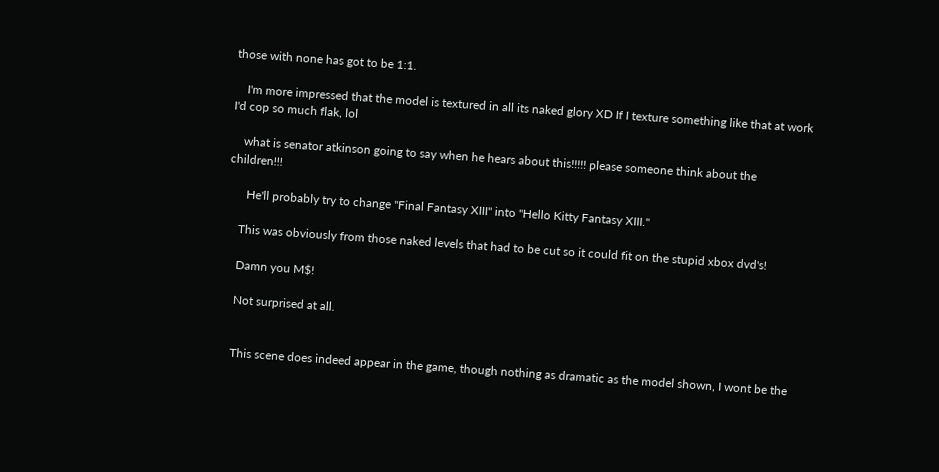those with none has got to be 1:1.

    I'm more impressed that the model is textured in all its naked glory XD If I texture something like that at work I'd cop so much flak, lol

    what is senator atkinson going to say when he hears about this!!!!! please someone think about the children!!!

      He'll probably try to change "Final Fantasy XIII" into "Hello Kitty Fantasy XIII."

    This was obviously from those naked levels that had to be cut so it could fit on the stupid xbox dvd's!

    Damn you M$!

    Not surprised at all.


    This scene does indeed appear in the game, though nothing as dramatic as the model shown, I wont be the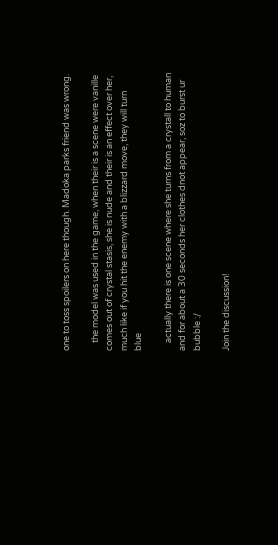one to toss spoilers on here though. Madoka parks friend was wrong.

    the model was used in the game, when their is a scene were vanille comes out of crystal stasis, she is nude and their is an effect over her, much like if you hit the enemy with a blizzard move, they will turn blue

    actually there is one scene where she turns from a crystall to human and for about a 30 seconds her clothes dnot appear, soz to burst ur bubble :/

Join the discussion!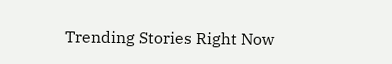Trending Stories Right Now